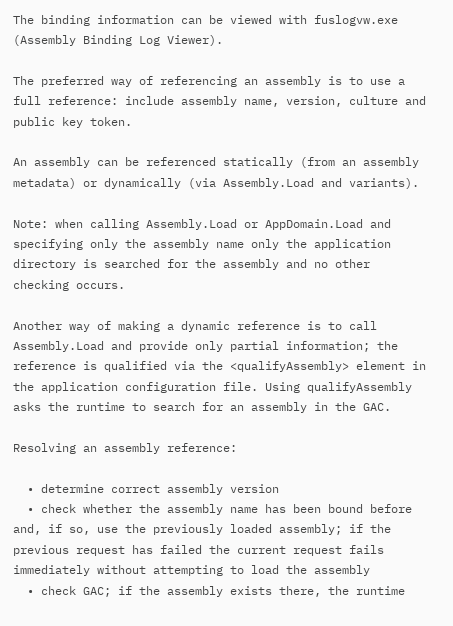The binding information can be viewed with fuslogvw.exe (Assembly Binding Log Viewer).

The preferred way of referencing an assembly is to use a full reference: include assembly name, version, culture and public key token.

An assembly can be referenced statically (from an assembly metadata) or dynamically (via Assembly.Load and variants).

Note: when calling Assembly.Load or AppDomain.Load and specifying only the assembly name only the application directory is searched for the assembly and no other checking occurs.

Another way of making a dynamic reference is to call Assembly.Load and provide only partial information; the reference is qualified via the <qualifyAssembly> element in the application configuration file. Using qualifyAssembly asks the runtime to search for an assembly in the GAC.

Resolving an assembly reference:

  • determine correct assembly version
  • check whether the assembly name has been bound before and, if so, use the previously loaded assembly; if the previous request has failed the current request fails immediately without attempting to load the assembly
  • check GAC; if the assembly exists there, the runtime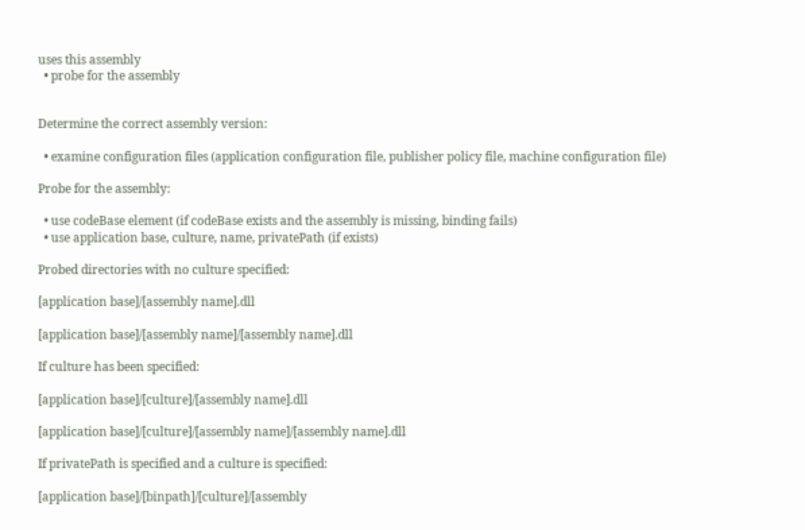uses this assembly
  • probe for the assembly


Determine the correct assembly version:

  • examine configuration files (application configuration file, publisher policy file, machine configuration file)

Probe for the assembly:

  • use codeBase element (if codeBase exists and the assembly is missing, binding fails)
  • use application base, culture, name, privatePath (if exists)

Probed directories with no culture specified:

[application base]/[assembly name].dll

[application base]/[assembly name]/[assembly name].dll

If culture has been specified:

[application base]/[culture]/[assembly name].dll

[application base]/[culture]/[assembly name]/[assembly name].dll

If privatePath is specified and a culture is specified:

[application base]/[binpath]/[culture]/[assembly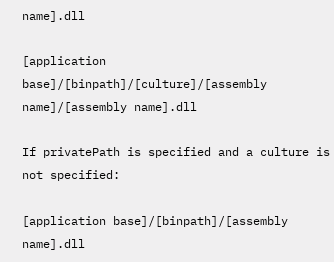name].dll

[application base]/[binpath]/[culture]/[assembly name]/[assembly name].dll

If privatePath is specified and a culture is not specified:

[application base]/[binpath]/[assembly name].dll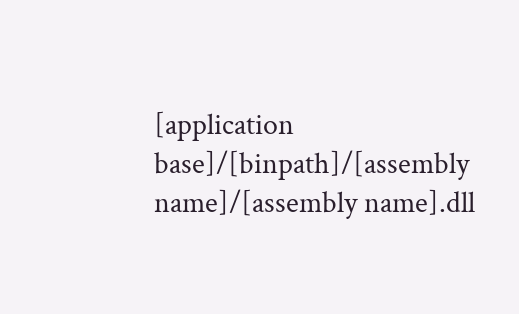[application base]/[binpath]/[assembly name]/[assembly name].dll